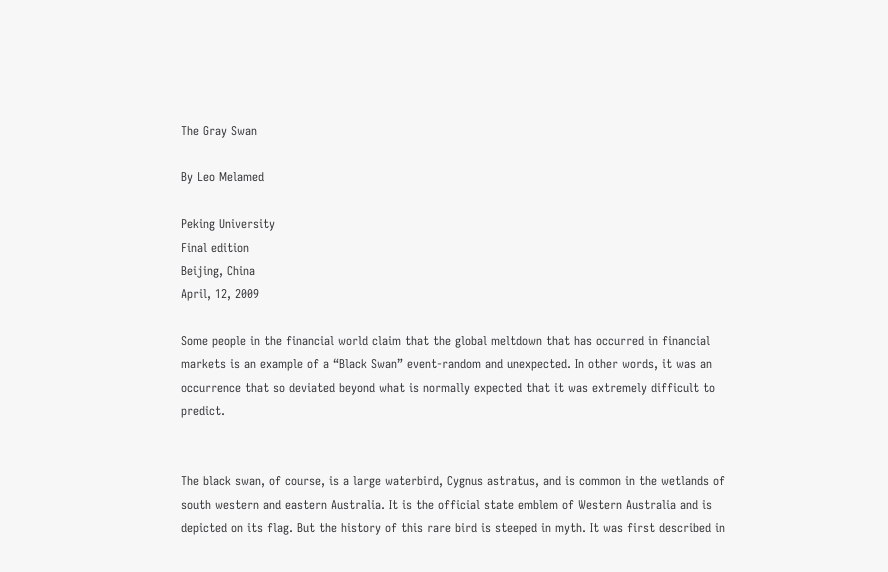The Gray Swan

By Leo Melamed

Peking University
Final edition
Beijing, China
April, 12, 2009

Some people in the financial world claim that the global meltdown that has occurred in financial markets is an example of a “Black Swan” event-random and unexpected. In other words, it was an occurrence that so deviated beyond what is normally expected that it was extremely difficult to predict.


The black swan, of course, is a large waterbird, Cygnus astratus, and is common in the wetlands of south western and eastern Australia. It is the official state emblem of Western Australia and is depicted on its flag. But the history of this rare bird is steeped in myth. It was first described in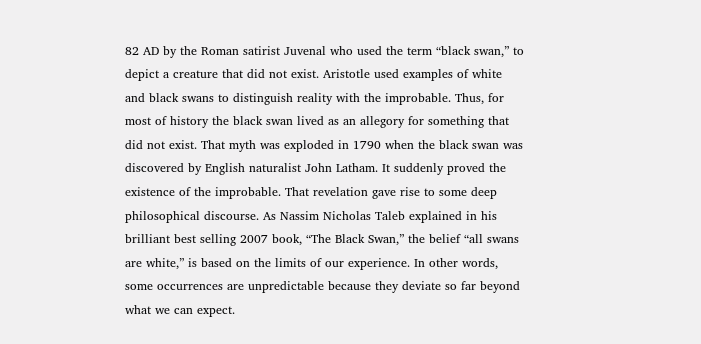82 AD by the Roman satirist Juvenal who used the term “black swan,” to depict a creature that did not exist. Aristotle used examples of white and black swans to distinguish reality with the improbable. Thus, for most of history the black swan lived as an allegory for something that did not exist. That myth was exploded in 1790 when the black swan was discovered by English naturalist John Latham. It suddenly proved the existence of the improbable. That revelation gave rise to some deep philosophical discourse. As Nassim Nicholas Taleb explained in his brilliant best selling 2007 book, “The Black Swan,” the belief “all swans are white,” is based on the limits of our experience. In other words, some occurrences are unpredictable because they deviate so far beyond what we can expect.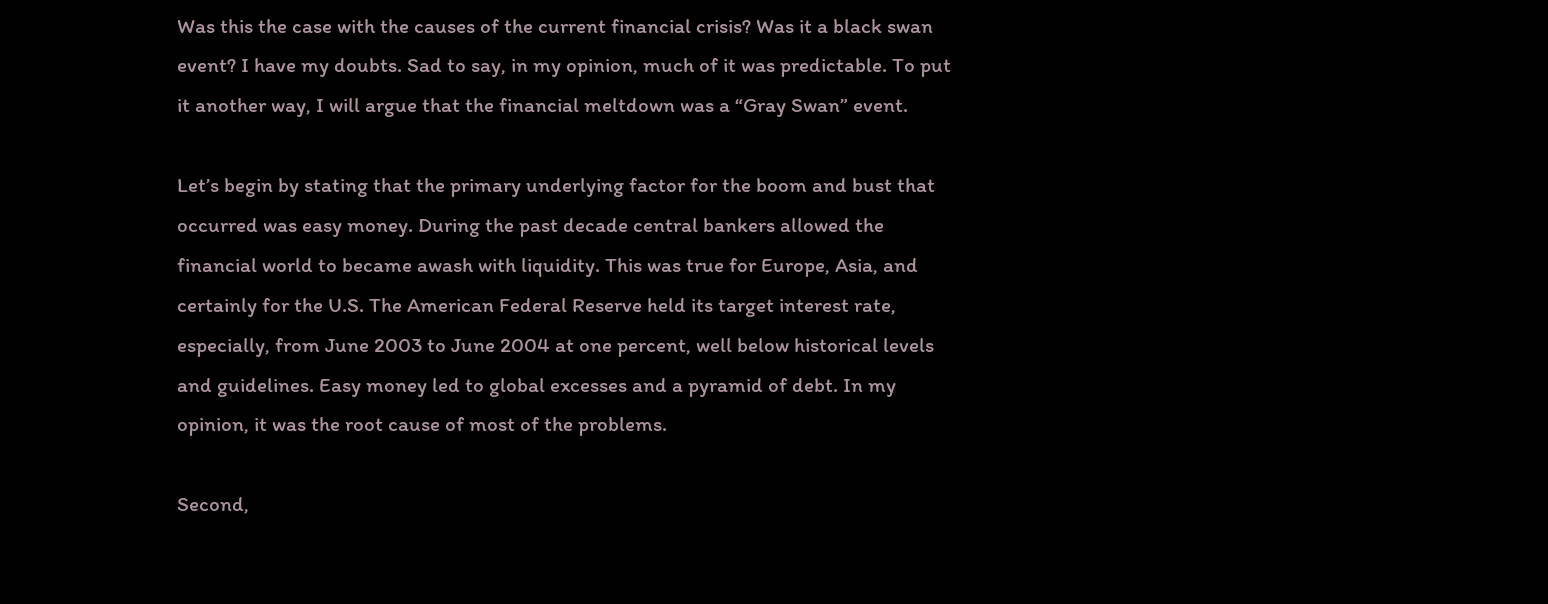Was this the case with the causes of the current financial crisis? Was it a black swan event? I have my doubts. Sad to say, in my opinion, much of it was predictable. To put it another way, I will argue that the financial meltdown was a “Gray Swan” event.

Let’s begin by stating that the primary underlying factor for the boom and bust that occurred was easy money. During the past decade central bankers allowed the financial world to became awash with liquidity. This was true for Europe, Asia, and certainly for the U.S. The American Federal Reserve held its target interest rate, especially, from June 2003 to June 2004 at one percent, well below historical levels and guidelines. Easy money led to global excesses and a pyramid of debt. In my opinion, it was the root cause of most of the problems.

Second,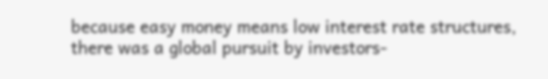because easy money means low interest rate structures, there was a global pursuit by investors-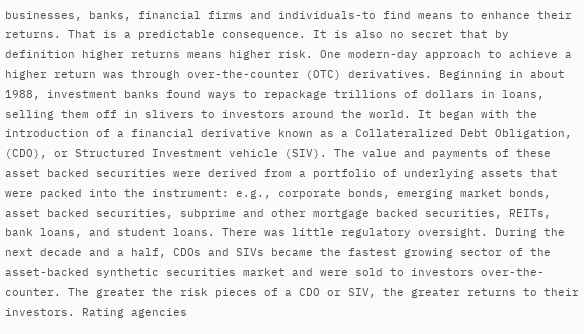businesses, banks, financial firms and individuals-to find means to enhance their returns. That is a predictable consequence. It is also no secret that by definition higher returns means higher risk. One modern-day approach to achieve a higher return was through over-the-counter (OTC) derivatives. Beginning in about 1988, investment banks found ways to repackage trillions of dollars in loans, selling them off in slivers to investors around the world. It began with the introduction of a financial derivative known as a Collateralized Debt Obligation, (CDO), or Structured Investment vehicle (SIV). The value and payments of these asset backed securities were derived from a portfolio of underlying assets that were packed into the instrument: e.g., corporate bonds, emerging market bonds, asset backed securities, subprime and other mortgage backed securities, REITs, bank loans, and student loans. There was little regulatory oversight. During the next decade and a half, CDOs and SIVs became the fastest growing sector of the asset-backed synthetic securities market and were sold to investors over-the-counter. The greater the risk pieces of a CDO or SIV, the greater returns to their investors. Rating agencies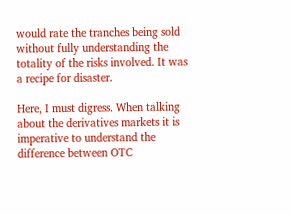would rate the tranches being sold without fully understanding the totality of the risks involved. It was a recipe for disaster.

Here, I must digress. When talking about the derivatives markets it is imperative to understand the difference between OTC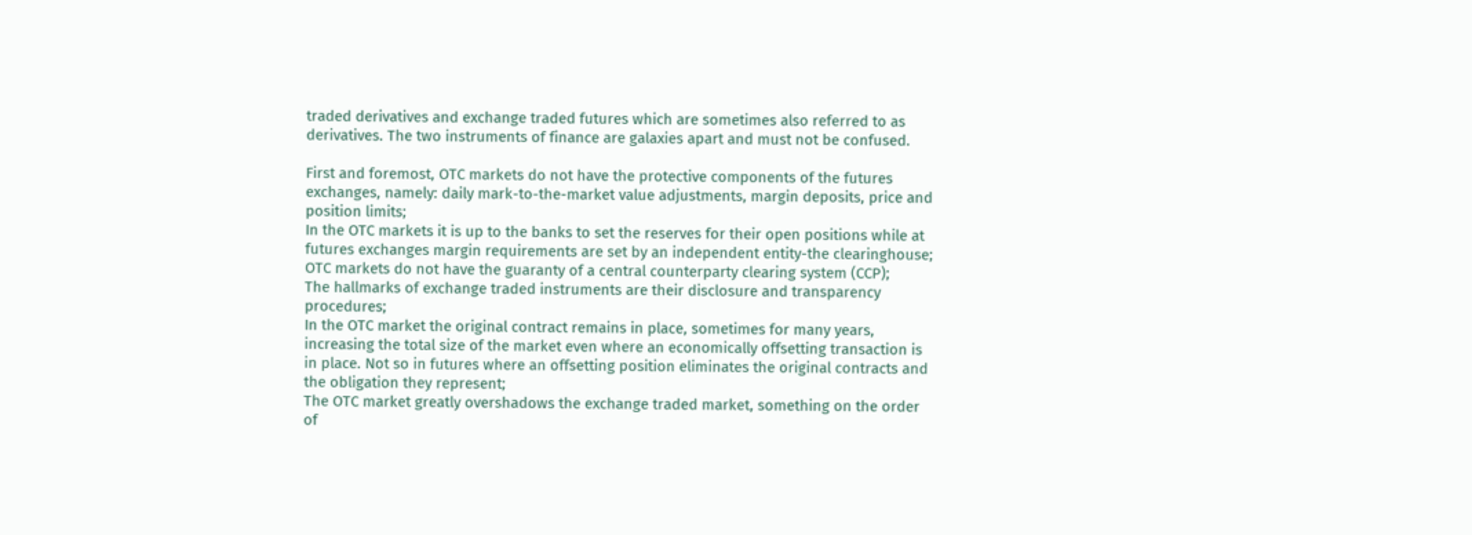traded derivatives and exchange traded futures which are sometimes also referred to as derivatives. The two instruments of finance are galaxies apart and must not be confused.

First and foremost, OTC markets do not have the protective components of the futures exchanges, namely: daily mark-to-the-market value adjustments, margin deposits, price and position limits;
In the OTC markets it is up to the banks to set the reserves for their open positions while at futures exchanges margin requirements are set by an independent entity-the clearinghouse;
OTC markets do not have the guaranty of a central counterparty clearing system (CCP);
The hallmarks of exchange traded instruments are their disclosure and transparency procedures;
In the OTC market the original contract remains in place, sometimes for many years, increasing the total size of the market even where an economically offsetting transaction is in place. Not so in futures where an offsetting position eliminates the original contracts and the obligation they represent;
The OTC market greatly overshadows the exchange traded market, something on the order of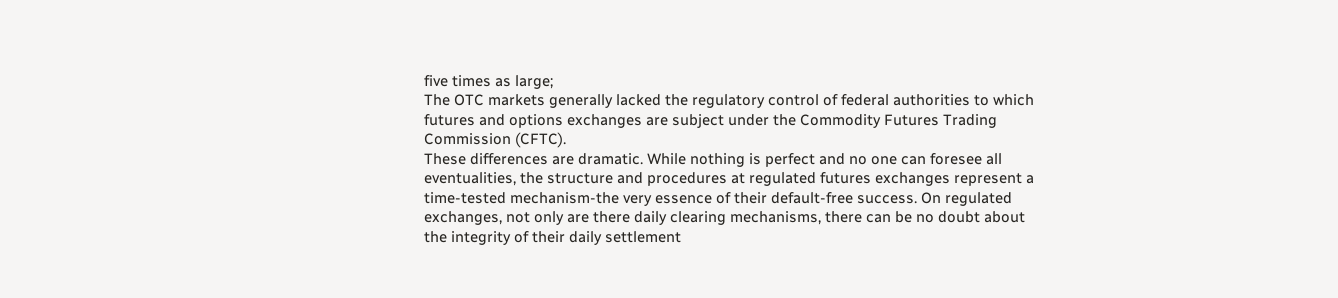five times as large;
The OTC markets generally lacked the regulatory control of federal authorities to which futures and options exchanges are subject under the Commodity Futures Trading Commission (CFTC).
These differences are dramatic. While nothing is perfect and no one can foresee all eventualities, the structure and procedures at regulated futures exchanges represent a time-tested mechanism-the very essence of their default-free success. On regulated exchanges, not only are there daily clearing mechanisms, there can be no doubt about the integrity of their daily settlement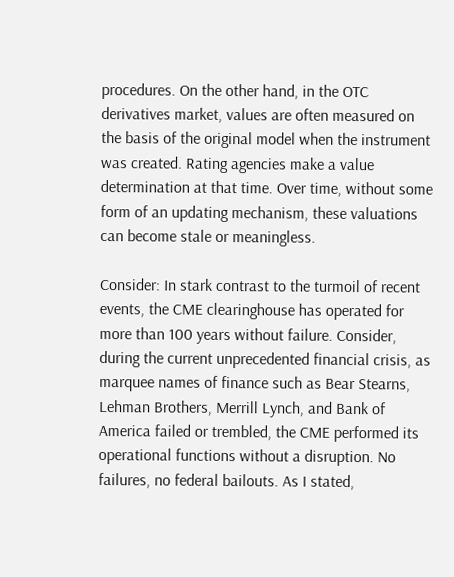procedures. On the other hand, in the OTC derivatives market, values are often measured on the basis of the original model when the instrument was created. Rating agencies make a value determination at that time. Over time, without some form of an updating mechanism, these valuations can become stale or meaningless.

Consider: In stark contrast to the turmoil of recent events, the CME clearinghouse has operated for more than 100 years without failure. Consider, during the current unprecedented financial crisis, as marquee names of finance such as Bear Stearns, Lehman Brothers, Merrill Lynch, and Bank of America failed or trembled, the CME performed its operational functions without a disruption. No failures, no federal bailouts. As I stated,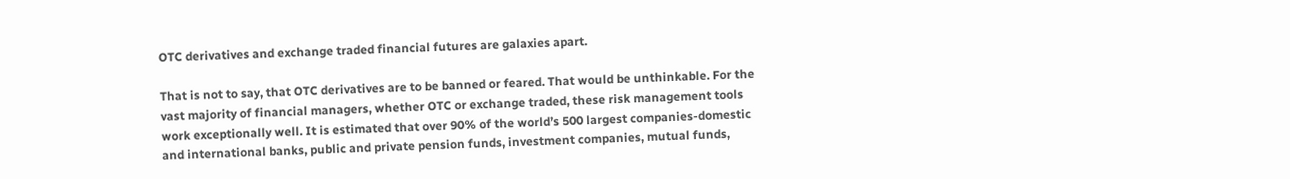OTC derivatives and exchange traded financial futures are galaxies apart.

That is not to say, that OTC derivatives are to be banned or feared. That would be unthinkable. For the vast majority of financial managers, whether OTC or exchange traded, these risk management tools work exceptionally well. It is estimated that over 90% of the world’s 500 largest companies-domestic and international banks, public and private pension funds, investment companies, mutual funds,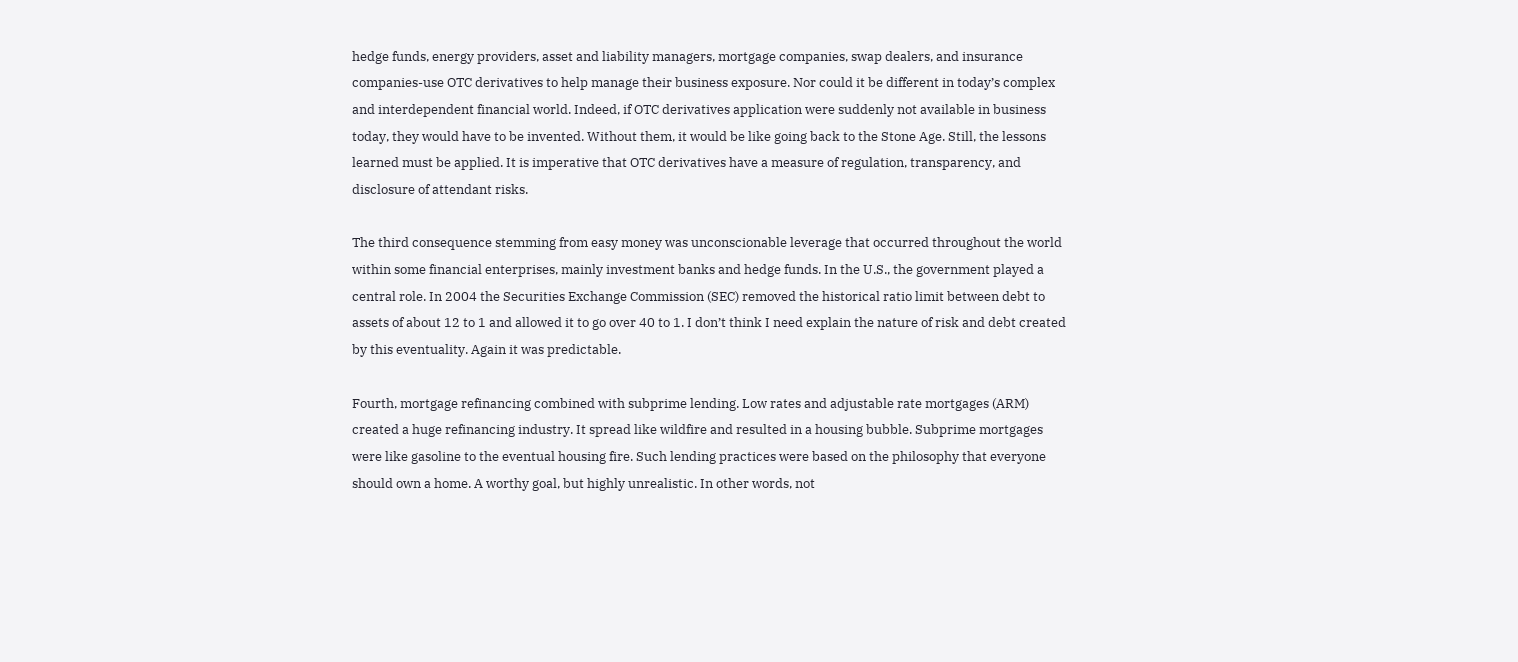hedge funds, energy providers, asset and liability managers, mortgage companies, swap dealers, and insurance companies-use OTC derivatives to help manage their business exposure. Nor could it be different in today’s complex and interdependent financial world. Indeed, if OTC derivatives application were suddenly not available in business today, they would have to be invented. Without them, it would be like going back to the Stone Age. Still, the lessons learned must be applied. It is imperative that OTC derivatives have a measure of regulation, transparency, and disclosure of attendant risks.

The third consequence stemming from easy money was unconscionable leverage that occurred throughout the world within some financial enterprises, mainly investment banks and hedge funds. In the U.S., the government played a central role. In 2004 the Securities Exchange Commission (SEC) removed the historical ratio limit between debt to assets of about 12 to 1 and allowed it to go over 40 to 1. I don’t think I need explain the nature of risk and debt created by this eventuality. Again it was predictable.

Fourth, mortgage refinancing combined with subprime lending. Low rates and adjustable rate mortgages (ARM) created a huge refinancing industry. It spread like wildfire and resulted in a housing bubble. Subprime mortgages were like gasoline to the eventual housing fire. Such lending practices were based on the philosophy that everyone should own a home. A worthy goal, but highly unrealistic. In other words, not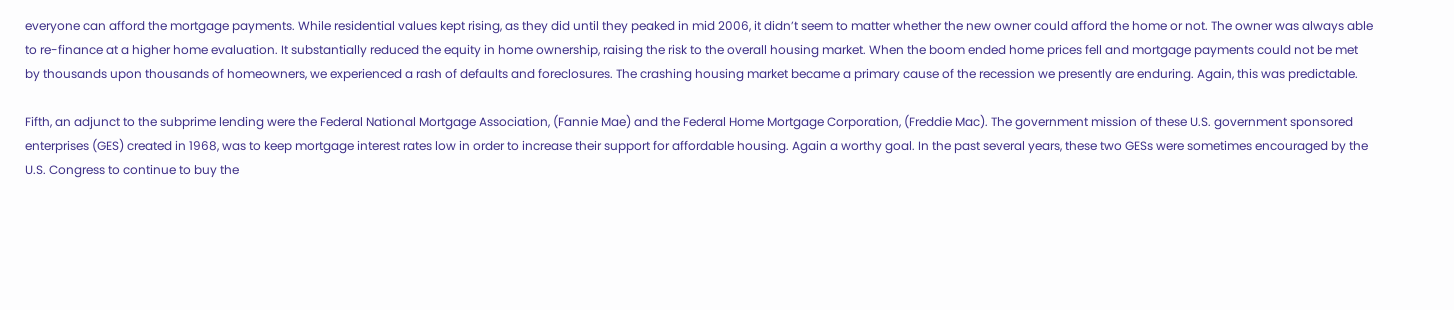everyone can afford the mortgage payments. While residential values kept rising, as they did until they peaked in mid 2006, it didn’t seem to matter whether the new owner could afford the home or not. The owner was always able to re-finance at a higher home evaluation. It substantially reduced the equity in home ownership, raising the risk to the overall housing market. When the boom ended home prices fell and mortgage payments could not be met by thousands upon thousands of homeowners, we experienced a rash of defaults and foreclosures. The crashing housing market became a primary cause of the recession we presently are enduring. Again, this was predictable.

Fifth, an adjunct to the subprime lending were the Federal National Mortgage Association, (Fannie Mae) and the Federal Home Mortgage Corporation, (Freddie Mac). The government mission of these U.S. government sponsored enterprises (GES) created in 1968, was to keep mortgage interest rates low in order to increase their support for affordable housing. Again a worthy goal. In the past several years, these two GESs were sometimes encouraged by the U.S. Congress to continue to buy the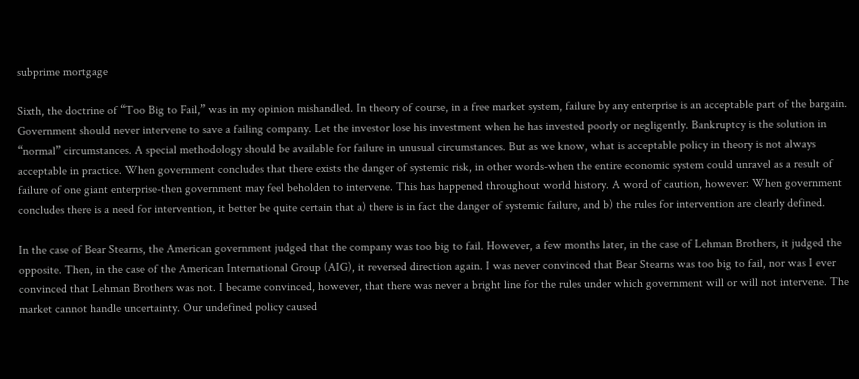subprime mortgage

Sixth, the doctrine of “Too Big to Fail,” was in my opinion mishandled. In theory of course, in a free market system, failure by any enterprise is an acceptable part of the bargain. Government should never intervene to save a failing company. Let the investor lose his investment when he has invested poorly or negligently. Bankruptcy is the solution in “normal” circumstances. A special methodology should be available for failure in unusual circumstances. But as we know, what is acceptable policy in theory is not always acceptable in practice. When government concludes that there exists the danger of systemic risk, in other words-when the entire economic system could unravel as a result of failure of one giant enterprise-then government may feel beholden to intervene. This has happened throughout world history. A word of caution, however: When government concludes there is a need for intervention, it better be quite certain that a) there is in fact the danger of systemic failure, and b) the rules for intervention are clearly defined.

In the case of Bear Stearns, the American government judged that the company was too big to fail. However, a few months later, in the case of Lehman Brothers, it judged the opposite. Then, in the case of the American International Group (AIG), it reversed direction again. I was never convinced that Bear Stearns was too big to fail, nor was I ever convinced that Lehman Brothers was not. I became convinced, however, that there was never a bright line for the rules under which government will or will not intervene. The market cannot handle uncertainty. Our undefined policy caused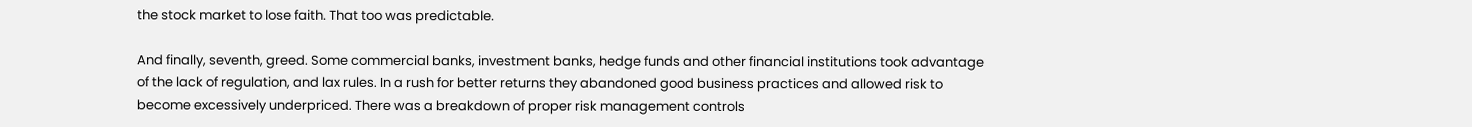the stock market to lose faith. That too was predictable.

And finally, seventh, greed. Some commercial banks, investment banks, hedge funds and other financial institutions took advantage of the lack of regulation, and lax rules. In a rush for better returns they abandoned good business practices and allowed risk to become excessively underpriced. There was a breakdown of proper risk management controls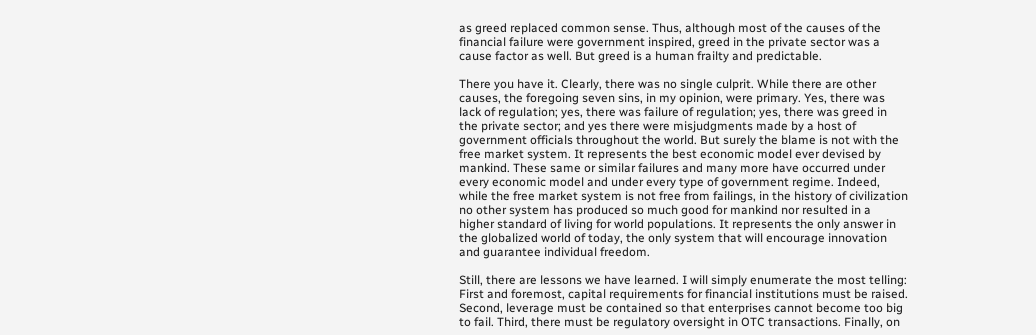as greed replaced common sense. Thus, although most of the causes of the financial failure were government inspired, greed in the private sector was a cause factor as well. But greed is a human frailty and predictable.

There you have it. Clearly, there was no single culprit. While there are other causes, the foregoing seven sins, in my opinion, were primary. Yes, there was lack of regulation; yes, there was failure of regulation; yes, there was greed in the private sector; and yes there were misjudgments made by a host of government officials throughout the world. But surely the blame is not with the free market system. It represents the best economic model ever devised by mankind. These same or similar failures and many more have occurred under every economic model and under every type of government regime. Indeed, while the free market system is not free from failings, in the history of civilization no other system has produced so much good for mankind nor resulted in a higher standard of living for world populations. It represents the only answer in the globalized world of today, the only system that will encourage innovation and guarantee individual freedom.

Still, there are lessons we have learned. I will simply enumerate the most telling: First and foremost, capital requirements for financial institutions must be raised. Second, leverage must be contained so that enterprises cannot become too big to fail. Third, there must be regulatory oversight in OTC transactions. Finally, on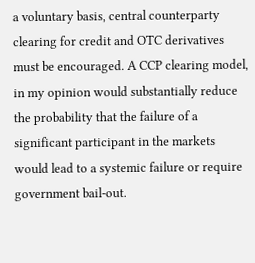a voluntary basis, central counterparty clearing for credit and OTC derivatives must be encouraged. A CCP clearing model, in my opinion would substantially reduce the probability that the failure of a significant participant in the markets would lead to a systemic failure or require government bail-out.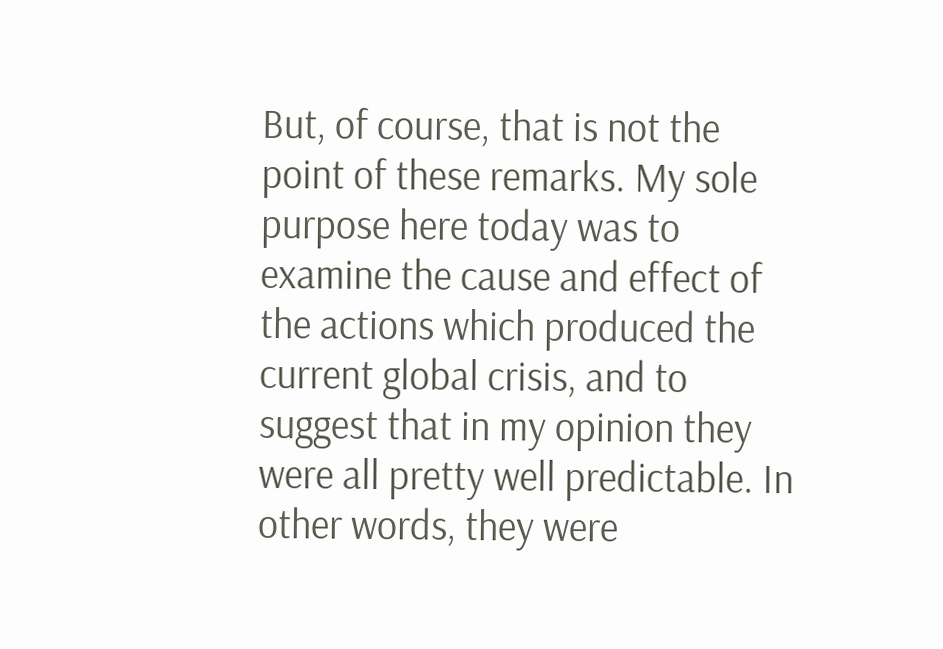But, of course, that is not the point of these remarks. My sole purpose here today was to examine the cause and effect of the actions which produced the current global crisis, and to suggest that in my opinion they were all pretty well predictable. In other words, they were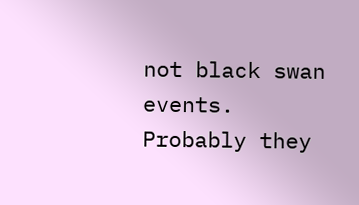not black swan events. Probably they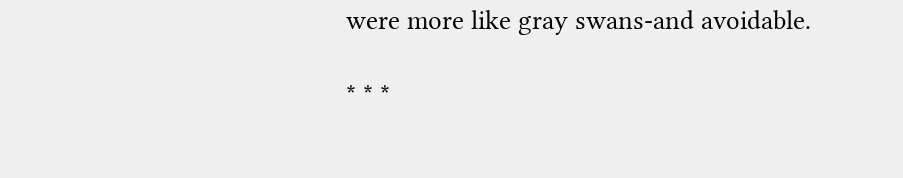were more like gray swans-and avoidable.

* * *